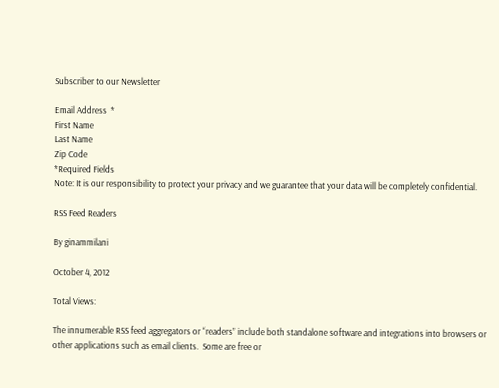Subscriber to our Newsletter

Email Address  *
First Name
Last Name
Zip Code
*Required Fields
Note: It is our responsibility to protect your privacy and we guarantee that your data will be completely confidential.

RSS Feed Readers

By ginammilani

October 4, 2012

Total Views:

The innumerable RSS feed aggregators or “readers” include both standalone software and integrations into browsers or other applications such as email clients.  Some are free or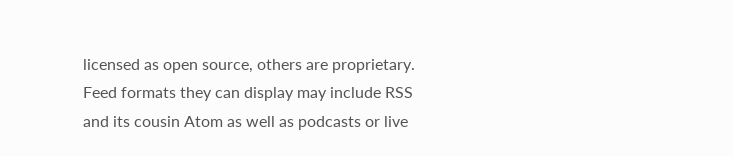licensed as open source, others are proprietary. Feed formats they can display may include RSS and its cousin Atom as well as podcasts or live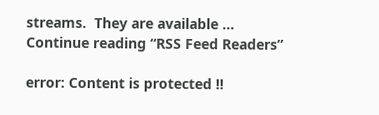streams.  They are available … Continue reading “RSS Feed Readers”

error: Content is protected !!